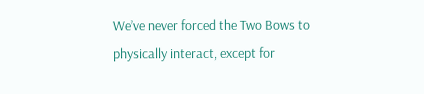We’ve never forced the Two Bows to physically interact, except for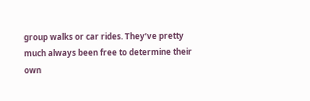group walks or car rides. They’ve pretty much always been free to determine their own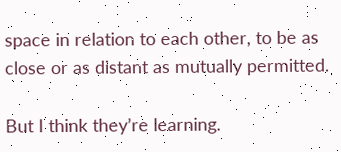space in relation to each other, to be as close or as distant as mutually permitted.

But I think they’re learning.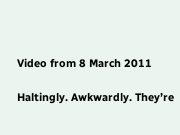Video from 8 March 2011

Haltingly. Awkwardly. They’re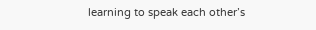learning to speak each other’s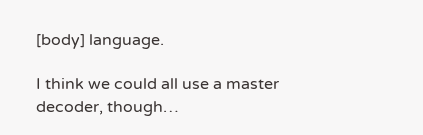[body] language.

I think we could all use a master decoder, though…